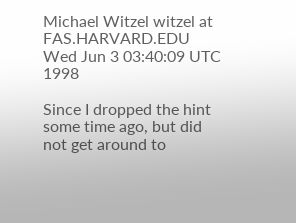Michael Witzel witzel at FAS.HARVARD.EDU
Wed Jun 3 03:40:09 UTC 1998

Since I dropped the hint some time ago, but did not get around to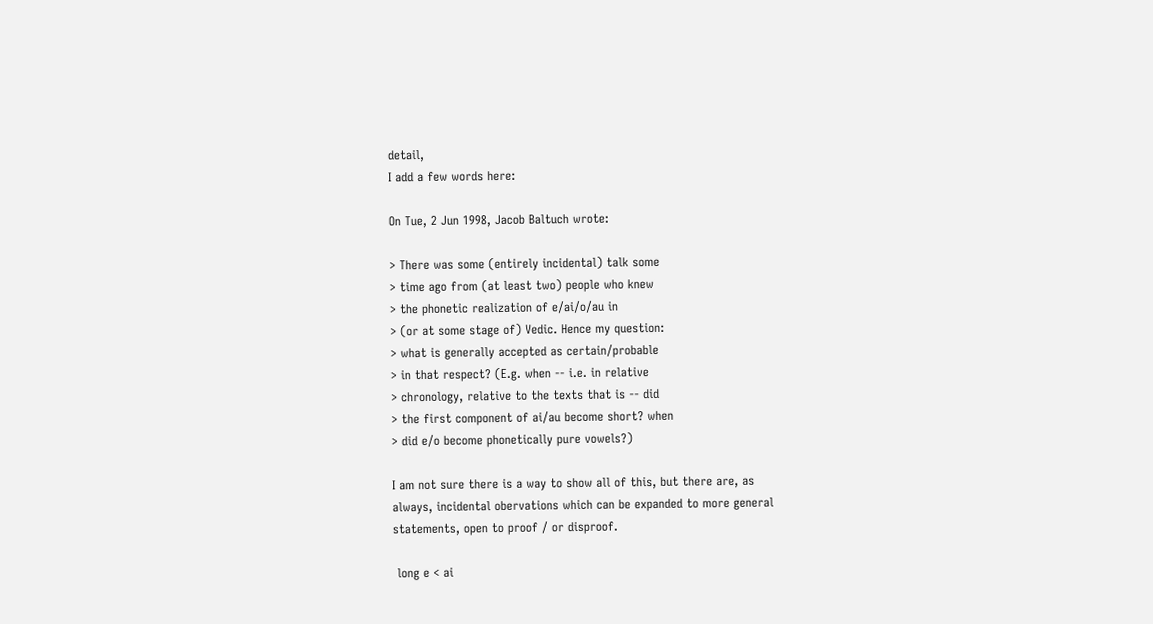detail,
I add a few words here:

On Tue, 2 Jun 1998, Jacob Baltuch wrote:

> There was some (entirely incidental) talk some
> time ago from (at least two) people who knew
> the phonetic realization of e/ai/o/au in
> (or at some stage of) Vedic. Hence my question:
> what is generally accepted as certain/probable
> in that respect? (E.g. when -- i.e. in relative
> chronology, relative to the texts that is -- did
> the first component of ai/au become short? when
> did e/o become phonetically pure vowels?)

I am not sure there is a way to show all of this, but there are, as
always, incidental obervations which can be expanded to more general
statements, open to proof / or disproof.

 long e < ai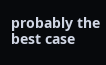probably the best case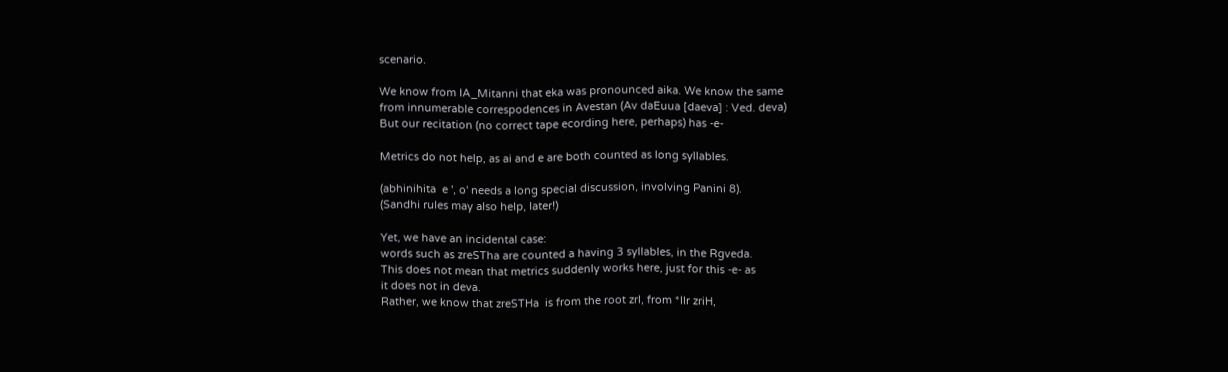scenario.

We know from IA_Mitanni that eka was pronounced aika. We know the same
from innumerable correspodences in Avestan (Av daEuua [daeva] : Ved. deva)
But our recitation (no correct tape ecording here, perhaps) has -e-

Metrics do not help, as ai and e are both counted as long syllables.

(abhinihita  e ', o' needs a long special discussion, involving Panini 8).
(Sandhi rules may also help, later!)

Yet, we have an incidental case:
words such as zreSTha are counted a having 3 syllables, in the Rgveda.
This does not mean that metrics suddenly works here, just for this -e- as
it does not in deva.
Rather, we know that zreSTHa  is from the root zrI, from *IIr zriH,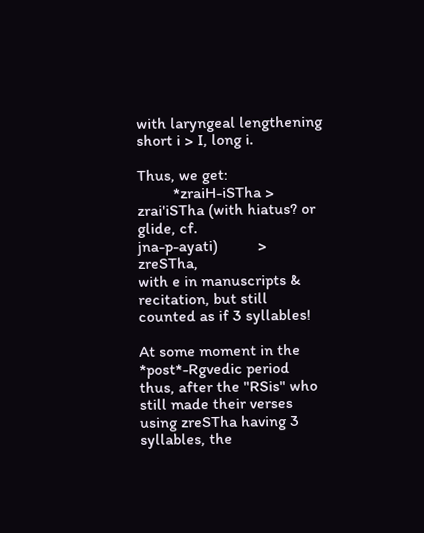with laryngeal lengthening short i > I, long i.

Thus, we get:
         *zraiH-iSTha > zrai'iSTha (with hiatus? or glide, cf.
jna-p-ayati)          > zreSTha,
with e in manuscripts & recitation, but still counted as if 3 syllables!

At some moment in the *post*-Rgvedic period thus, after the "RSis" who
still made their verses using zreSTha having 3 syllables, the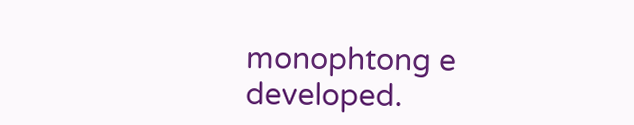monophtong e
developed.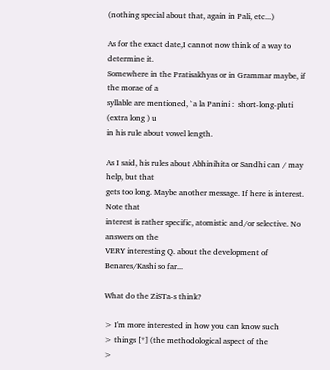(nothing special about that, again in Pali, etc...)

As for the exact date,I cannot now think of a way to determine it.
Somewhere in the Pratisakhyas or in Grammar maybe, if the morae of a
syllable are mentioned, `a la Panini :  short-long-pluti (extra long ) u
in his rule about vowel length.

As I said, his rules about Abhinihita or Sandhi can / may help, but that
gets too long. Maybe another message. If here is interest. Note that
interest is rather specific, atomistic and/or selective. No answers on the
VERY interesting Q. about the development of Benares/Kashi so far...

What do the ZiSTa-s think?

> I'm more interested in how you can know such
> things [*] (the methodological aspect of the
>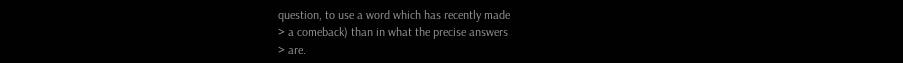question, to use a word which has recently made
> a comeback) than in what the precise answers
> are.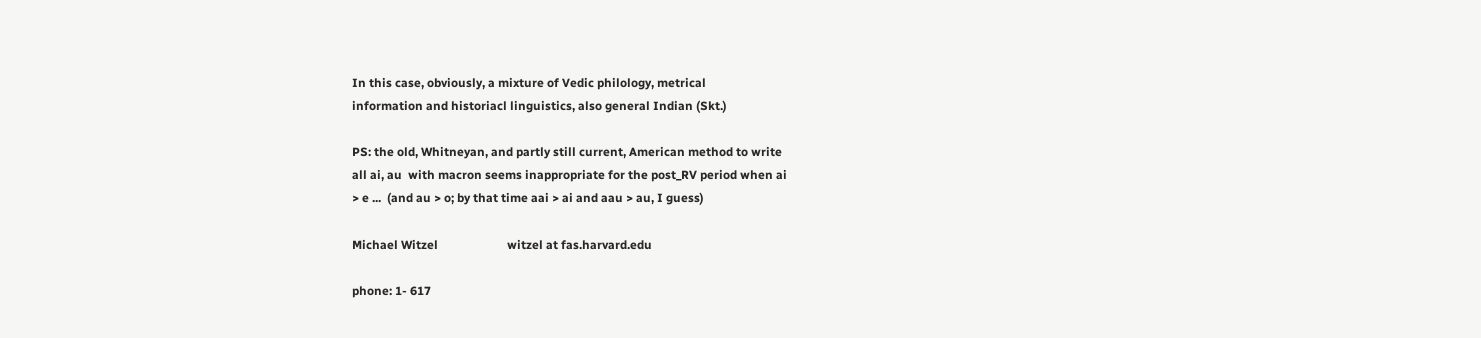In this case, obviously, a mixture of Vedic philology, metrical
information and historiacl linguistics, also general Indian (Skt.)

PS: the old, Whitneyan, and partly still current, American method to write
all ai, au  with macron seems inappropriate for the post_RV period when ai
> e ...  (and au > o; by that time aai > ai and aau > au, I guess)

Michael Witzel                       witzel at fas.harvard.edu

phone: 1- 617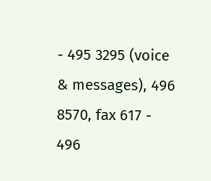- 495 3295 (voice & messages), 496 8570, fax 617 - 496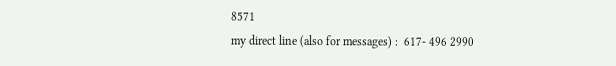8571
my direct line (also for messages) :  617- 496 2990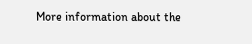More information about the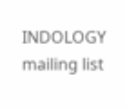INDOLOGY mailing list